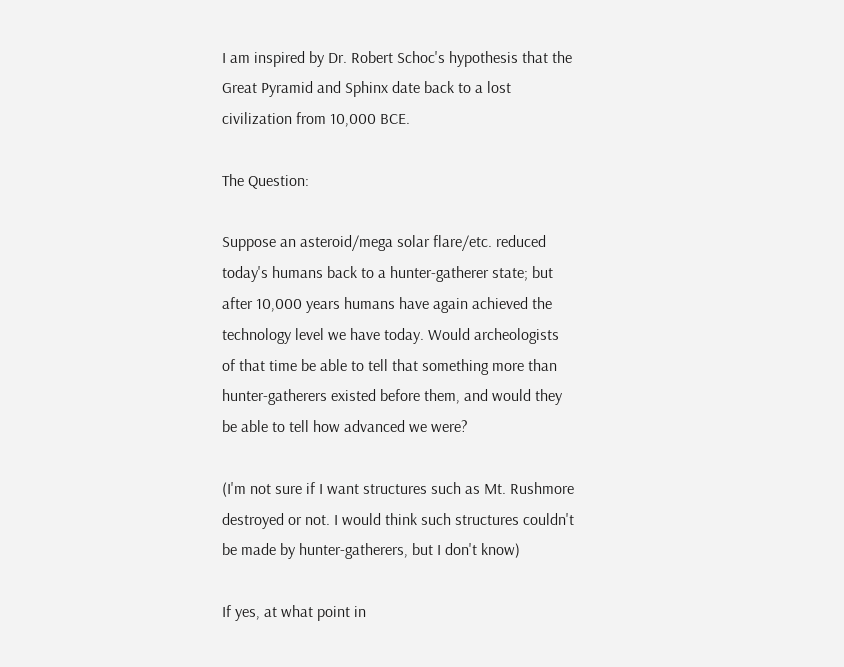I am inspired by Dr. Robert Schoc's hypothesis that the Great Pyramid and Sphinx date back to a lost civilization from 10,000 BCE.

The Question:

Suppose an asteroid/mega solar flare/etc. reduced today's humans back to a hunter-gatherer state; but after 10,000 years humans have again achieved the technology level we have today. Would archeologists of that time be able to tell that something more than hunter-gatherers existed before them, and would they be able to tell how advanced we were?

(I'm not sure if I want structures such as Mt. Rushmore destroyed or not. I would think such structures couldn't be made by hunter-gatherers, but I don't know)

If yes, at what point in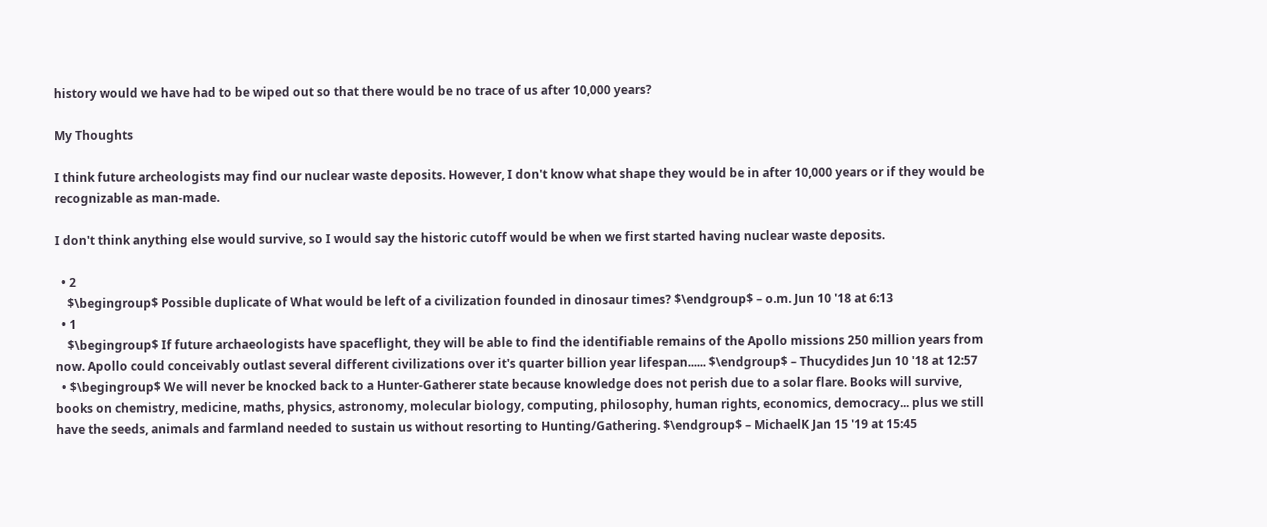history would we have had to be wiped out so that there would be no trace of us after 10,000 years?

My Thoughts

I think future archeologists may find our nuclear waste deposits. However, I don't know what shape they would be in after 10,000 years or if they would be recognizable as man-made.

I don't think anything else would survive, so I would say the historic cutoff would be when we first started having nuclear waste deposits.

  • 2
    $\begingroup$ Possible duplicate of What would be left of a civilization founded in dinosaur times? $\endgroup$ – o.m. Jun 10 '18 at 6:13
  • 1
    $\begingroup$ If future archaeologists have spaceflight, they will be able to find the identifiable remains of the Apollo missions 250 million years from now. Apollo could conceivably outlast several different civilizations over it's quarter billion year lifespan...... $\endgroup$ – Thucydides Jun 10 '18 at 12:57
  • $\begingroup$ We will never be knocked back to a Hunter-Gatherer state because knowledge does not perish due to a solar flare. Books will survive, books on chemistry, medicine, maths, physics, astronomy, molecular biology, computing, philosophy, human rights, economics, democracy... plus we still have the seeds, animals and farmland needed to sustain us without resorting to Hunting/Gathering. $\endgroup$ – MichaelK Jan 15 '19 at 15:45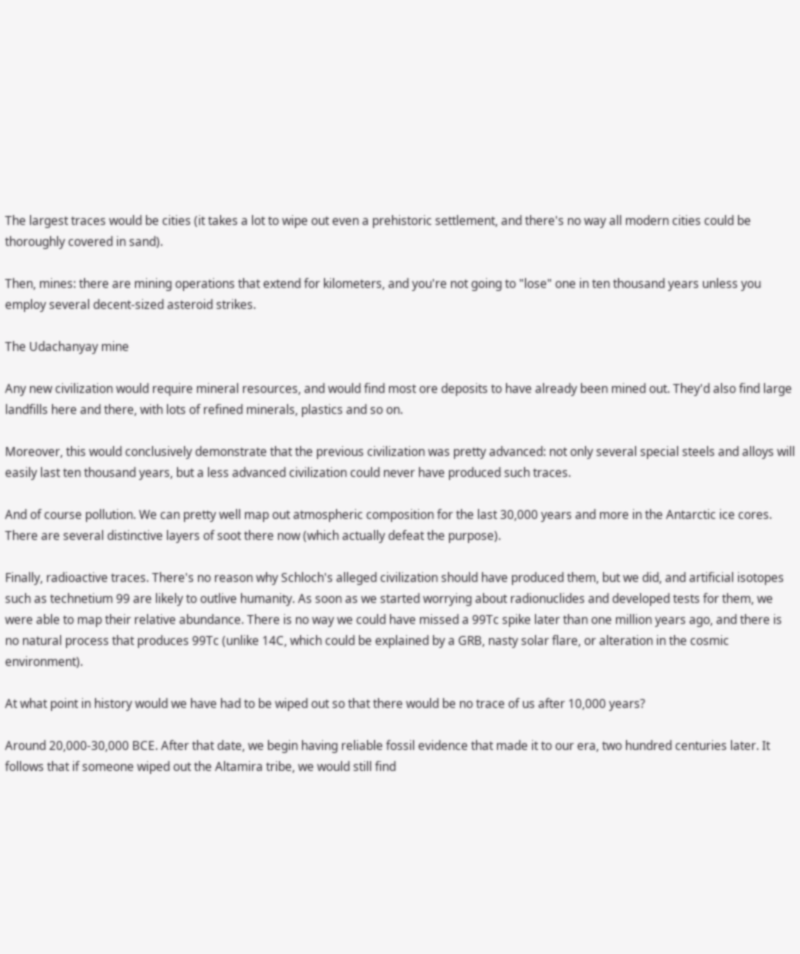The largest traces would be cities (it takes a lot to wipe out even a prehistoric settlement, and there's no way all modern cities could be thoroughly covered in sand).

Then, mines: there are mining operations that extend for kilometers, and you're not going to "lose" one in ten thousand years unless you employ several decent-sized asteroid strikes.

The Udachanyay mine

Any new civilization would require mineral resources, and would find most ore deposits to have already been mined out. They'd also find large landfills here and there, with lots of refined minerals, plastics and so on.

Moreover, this would conclusively demonstrate that the previous civilization was pretty advanced: not only several special steels and alloys will easily last ten thousand years, but a less advanced civilization could never have produced such traces.

And of course pollution. We can pretty well map out atmospheric composition for the last 30,000 years and more in the Antarctic ice cores. There are several distinctive layers of soot there now (which actually defeat the purpose).

Finally, radioactive traces. There's no reason why Schloch's alleged civilization should have produced them, but we did, and artificial isotopes such as technetium 99 are likely to outlive humanity. As soon as we started worrying about radionuclides and developed tests for them, we were able to map their relative abundance. There is no way we could have missed a 99Tc spike later than one million years ago, and there is no natural process that produces 99Tc (unlike 14C, which could be explained by a GRB, nasty solar flare, or alteration in the cosmic environment).

At what point in history would we have had to be wiped out so that there would be no trace of us after 10,000 years?

Around 20,000-30,000 BCE. After that date, we begin having reliable fossil evidence that made it to our era, two hundred centuries later. It follows that if someone wiped out the Altamira tribe, we would still find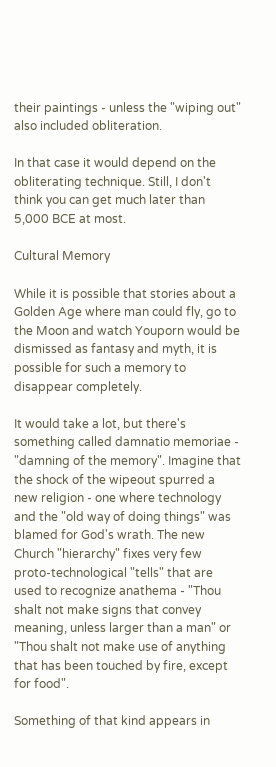their paintings - unless the "wiping out" also included obliteration.

In that case it would depend on the obliterating technique. Still, I don't think you can get much later than 5,000 BCE at most.

Cultural Memory

While it is possible that stories about a Golden Age where man could fly, go to the Moon and watch Youporn would be dismissed as fantasy and myth, it is possible for such a memory to disappear completely.

It would take a lot, but there's something called damnatio memoriae - "damning of the memory". Imagine that the shock of the wipeout spurred a new religion - one where technology and the "old way of doing things" was blamed for God's wrath. The new Church "hierarchy" fixes very few proto-technological "tells" that are used to recognize anathema - "Thou shalt not make signs that convey meaning, unless larger than a man" or "Thou shalt not make use of anything that has been touched by fire, except for food".

Something of that kind appears in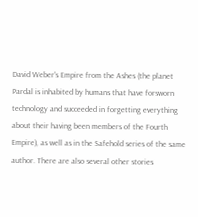David Weber's Empire from the Ashes (the planet Pardal is inhabited by humans that have forsworn technology and succeeded in forgetting everything about their having been members of the Fourth Empire), as well as in the Safehold series of the same author. There are also several other stories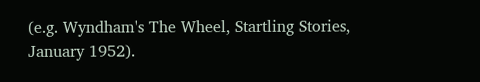(e.g. Wyndham's The Wheel, Startling Stories, January 1952).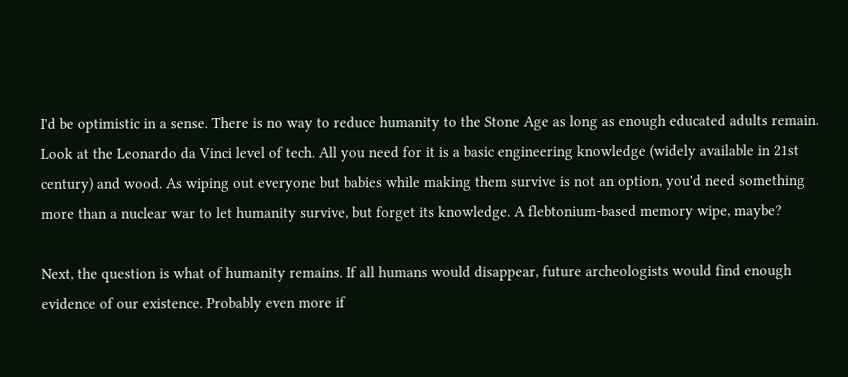I'd be optimistic in a sense. There is no way to reduce humanity to the Stone Age as long as enough educated adults remain. Look at the Leonardo da Vinci level of tech. All you need for it is a basic engineering knowledge (widely available in 21st century) and wood. As wiping out everyone but babies while making them survive is not an option, you'd need something more than a nuclear war to let humanity survive, but forget its knowledge. A flebtonium-based memory wipe, maybe?

Next, the question is what of humanity remains. If all humans would disappear, future archeologists would find enough evidence of our existence. Probably even more if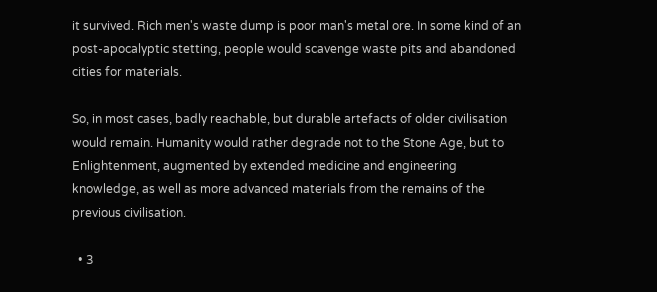it survived. Rich men's waste dump is poor man's metal ore. In some kind of an post-apocalyptic stetting, people would scavenge waste pits and abandoned cities for materials.

So, in most cases, badly reachable, but durable artefacts of older civilisation would remain. Humanity would rather degrade not to the Stone Age, but to Enlightenment, augmented by extended medicine and engineering knowledge, as well as more advanced materials from the remains of the previous civilisation.

  • 3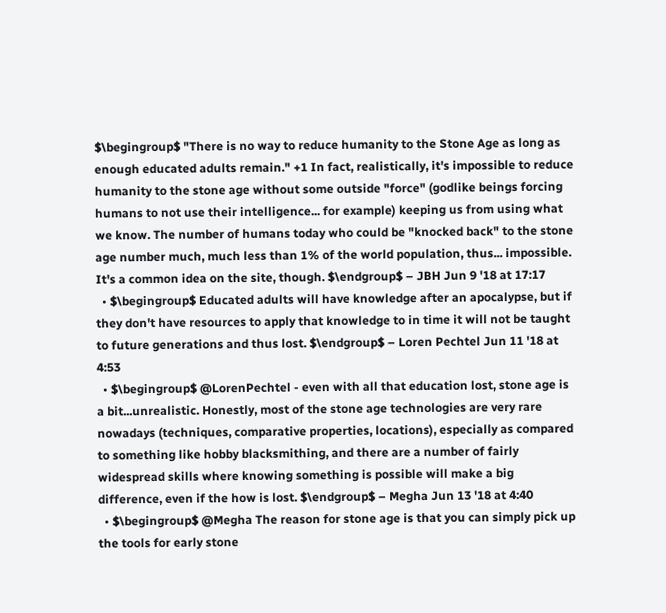$\begingroup$ "There is no way to reduce humanity to the Stone Age as long as enough educated adults remain." +1 In fact, realistically, it's impossible to reduce humanity to the stone age without some outside "force" (godlike beings forcing humans to not use their intelligence... for example) keeping us from using what we know. The number of humans today who could be "knocked back" to the stone age number much, much less than 1% of the world population, thus... impossible. It's a common idea on the site, though. $\endgroup$ – JBH Jun 9 '18 at 17:17
  • $\begingroup$ Educated adults will have knowledge after an apocalypse, but if they don't have resources to apply that knowledge to in time it will not be taught to future generations and thus lost. $\endgroup$ – Loren Pechtel Jun 11 '18 at 4:53
  • $\begingroup$ @LorenPechtel - even with all that education lost, stone age is a bit...unrealistic. Honestly, most of the stone age technologies are very rare nowadays (techniques, comparative properties, locations), especially as compared to something like hobby blacksmithing, and there are a number of fairly widespread skills where knowing something is possible will make a big difference, even if the how is lost. $\endgroup$ – Megha Jun 13 '18 at 4:40
  • $\begingroup$ @Megha The reason for stone age is that you can simply pick up the tools for early stone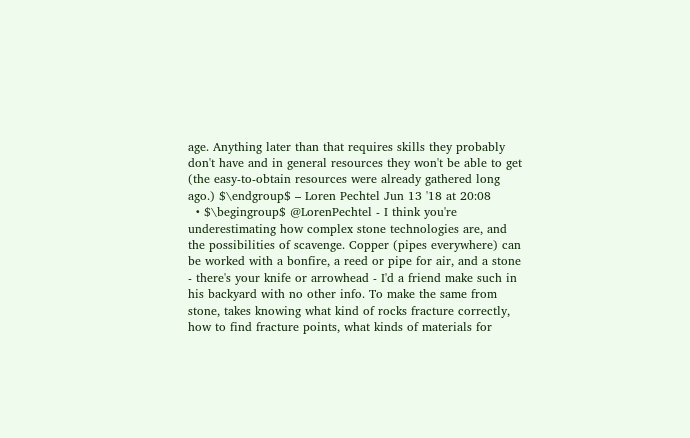age. Anything later than that requires skills they probably don't have and in general resources they won't be able to get (the easy-to-obtain resources were already gathered long ago.) $\endgroup$ – Loren Pechtel Jun 13 '18 at 20:08
  • $\begingroup$ @LorenPechtel - I think you're underestimating how complex stone technologies are, and the possibilities of scavenge. Copper (pipes everywhere) can be worked with a bonfire, a reed or pipe for air, and a stone - there's your knife or arrowhead - I'd a friend make such in his backyard with no other info. To make the same from stone, takes knowing what kind of rocks fracture correctly, how to find fracture points, what kinds of materials for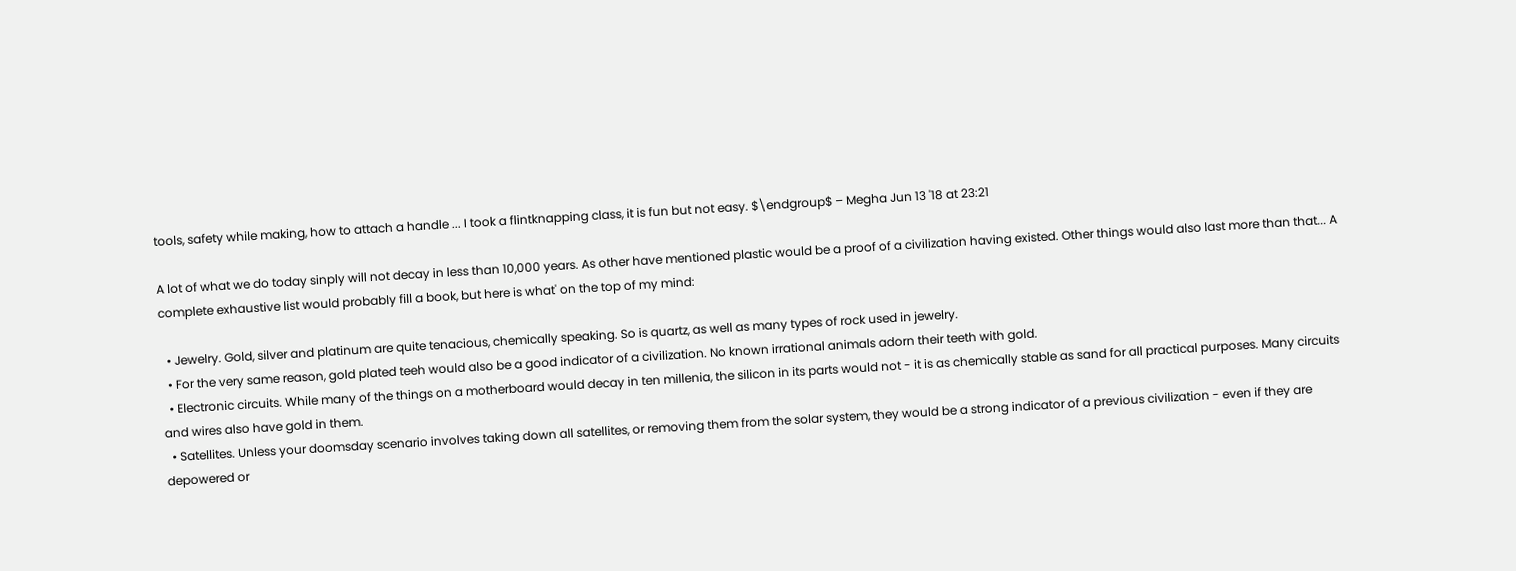tools, safety while making, how to attach a handle ... I took a flintknapping class, it is fun but not easy. $\endgroup$ – Megha Jun 13 '18 at 23:21

A lot of what we do today sinply will not decay in less than 10,000 years. As other have mentioned plastic would be a proof of a civilization having existed. Other things would also last more than that... A complete exhaustive list would probably fill a book, but here is what' on the top of my mind:

  • Jewelry. Gold, silver and platinum are quite tenacious, chemically speaking. So is quartz, as well as many types of rock used in jewelry.
  • For the very same reason, gold plated teeh would also be a good indicator of a civilization. No known irrational animals adorn their teeth with gold.
  • Electronic circuits. While many of the things on a motherboard would decay in ten millenia, the silicon in its parts would not - it is as chemically stable as sand for all practical purposes. Many circuits and wires also have gold in them.
  • Satellites. Unless your doomsday scenario involves taking down all satellites, or removing them from the solar system, they would be a strong indicator of a previous civilization - even if they are depowered or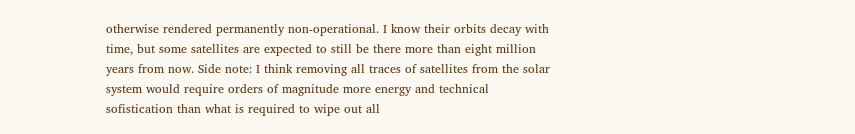otherwise rendered permanently non-operational. I know their orbits decay with time, but some satellites are expected to still be there more than eight million years from now. Side note: I think removing all traces of satellites from the solar system would require orders of magnitude more energy and technical sofistication than what is required to wipe out all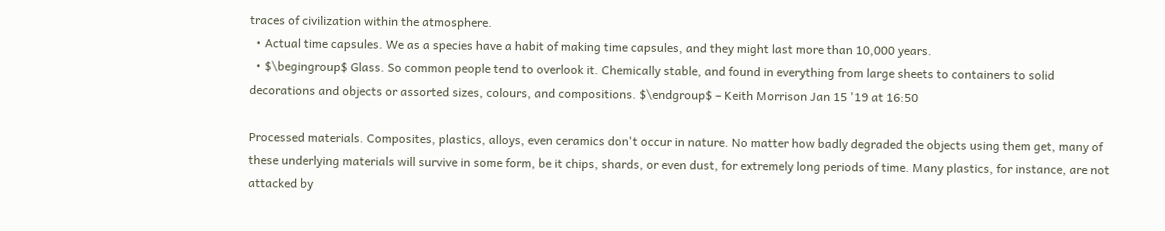traces of civilization within the atmosphere.
  • Actual time capsules. We as a species have a habit of making time capsules, and they might last more than 10,000 years.
  • $\begingroup$ Glass. So common people tend to overlook it. Chemically stable, and found in everything from large sheets to containers to solid decorations and objects or assorted sizes, colours, and compositions. $\endgroup$ – Keith Morrison Jan 15 '19 at 16:50

Processed materials. Composites, plastics, alloys, even ceramics don't occur in nature. No matter how badly degraded the objects using them get, many of these underlying materials will survive in some form, be it chips, shards, or even dust, for extremely long periods of time. Many plastics, for instance, are not attacked by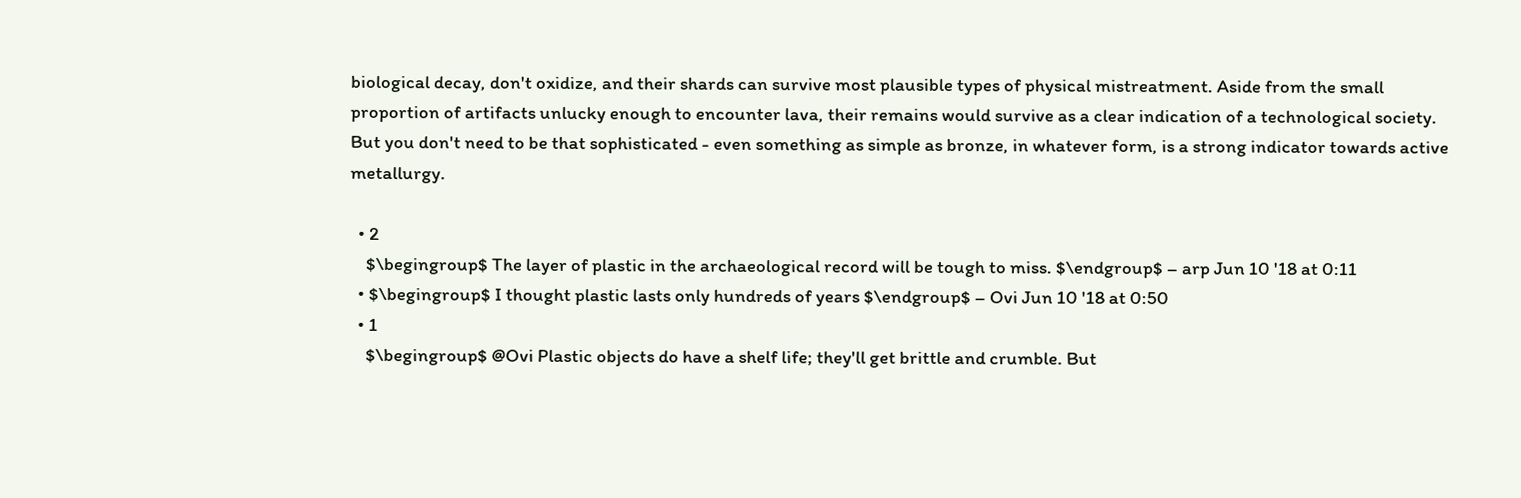biological decay, don't oxidize, and their shards can survive most plausible types of physical mistreatment. Aside from the small proportion of artifacts unlucky enough to encounter lava, their remains would survive as a clear indication of a technological society. But you don't need to be that sophisticated - even something as simple as bronze, in whatever form, is a strong indicator towards active metallurgy.

  • 2
    $\begingroup$ The layer of plastic in the archaeological record will be tough to miss. $\endgroup$ – arp Jun 10 '18 at 0:11
  • $\begingroup$ I thought plastic lasts only hundreds of years $\endgroup$ – Ovi Jun 10 '18 at 0:50
  • 1
    $\begingroup$ @Ovi Plastic objects do have a shelf life; they'll get brittle and crumble. But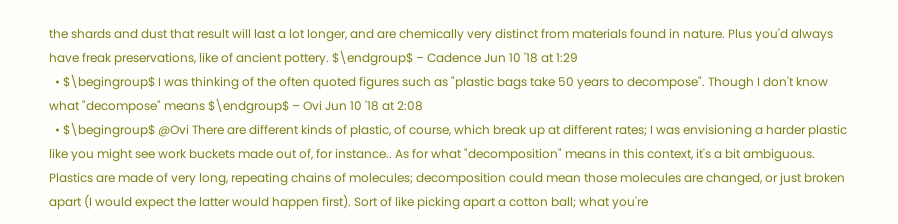the shards and dust that result will last a lot longer, and are chemically very distinct from materials found in nature. Plus you'd always have freak preservations, like of ancient pottery. $\endgroup$ – Cadence Jun 10 '18 at 1:29
  • $\begingroup$ I was thinking of the often quoted figures such as "plastic bags take 50 years to decompose". Though I don't know what "decompose" means $\endgroup$ – Ovi Jun 10 '18 at 2:08
  • $\begingroup$ @Ovi There are different kinds of plastic, of course, which break up at different rates; I was envisioning a harder plastic like you might see work buckets made out of, for instance.. As for what "decomposition" means in this context, it's a bit ambiguous. Plastics are made of very long, repeating chains of molecules; decomposition could mean those molecules are changed, or just broken apart (I would expect the latter would happen first). Sort of like picking apart a cotton ball; what you're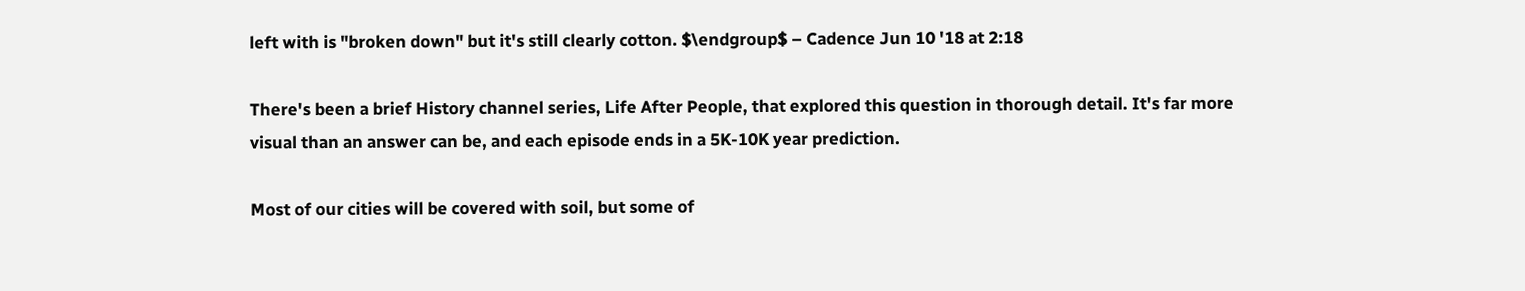left with is "broken down" but it's still clearly cotton. $\endgroup$ – Cadence Jun 10 '18 at 2:18

There's been a brief History channel series, Life After People, that explored this question in thorough detail. It's far more visual than an answer can be, and each episode ends in a 5K-10K year prediction.

Most of our cities will be covered with soil, but some of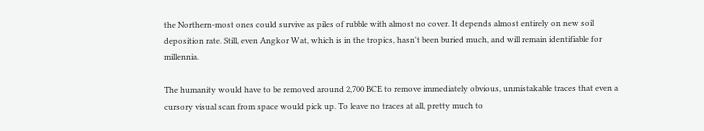the Northern-most ones could survive as piles of rubble with almost no cover. It depends almost entirely on new soil deposition rate. Still, even Angkor Wat, which is in the tropics, hasn't been buried much, and will remain identifiable for millennia.

The humanity would have to be removed around 2,700 BCE to remove immediately obvious, unmistakable traces that even a cursory visual scan from space would pick up. To leave no traces at all, pretty much to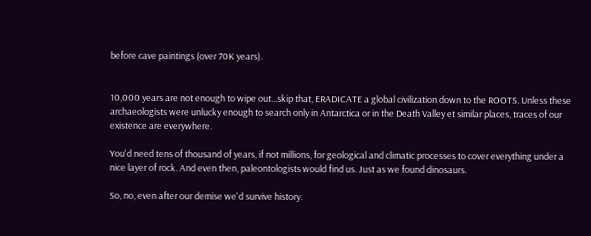before cave paintings (over 70K years).


10,000 years are not enough to wipe out...skip that, ERADICATE a global civilization down to the ROOTS. Unless these archaeologists were unlucky enough to search only in Antarctica or in the Death Valley et similar places, traces of our existence are everywhere.

You'd need tens of thousand of years, if not millions, for geological and climatic processes to cover everything under a nice layer of rock. And even then, paleontologists would find us. Just as we found dinosaurs.

So, no, even after our demise we'd survive history.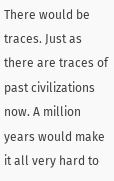There would be traces. Just as there are traces of past civilizations now. A million years would make it all very hard to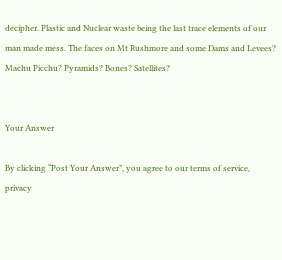decipher. Plastic and Nuclear waste being the last trace elements of our man made mess. The faces on Mt Rushmore and some Dams and Levees? Machu Picchu? Pyramids? Bones? Satellites?


Your Answer

By clicking “Post Your Answer”, you agree to our terms of service, privacy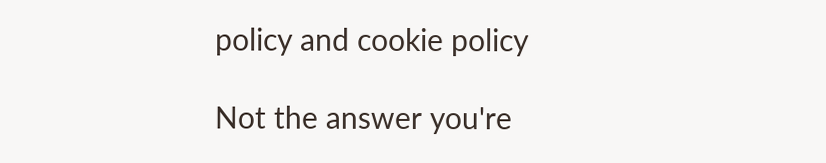policy and cookie policy

Not the answer you're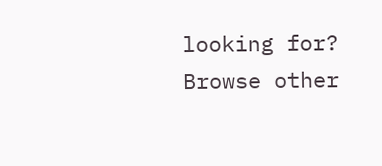looking for? Browse other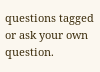questions tagged or ask your own question.